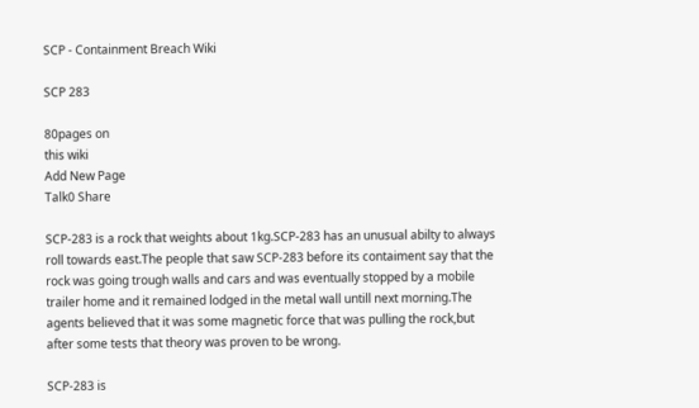SCP - Containment Breach Wiki

SCP 283

80pages on
this wiki
Add New Page
Talk0 Share

SCP-283 is a rock that weights about 1kg.SCP-283 has an unusual abilty to always roll towards east.The people that saw SCP-283 before its contaiment say that the rock was going trough walls and cars and was eventually stopped by a mobile trailer home and it remained lodged in the metal wall untill next morning.The agents believed that it was some magnetic force that was pulling the rock,but after some tests that theory was proven to be wrong.

SCP-283 is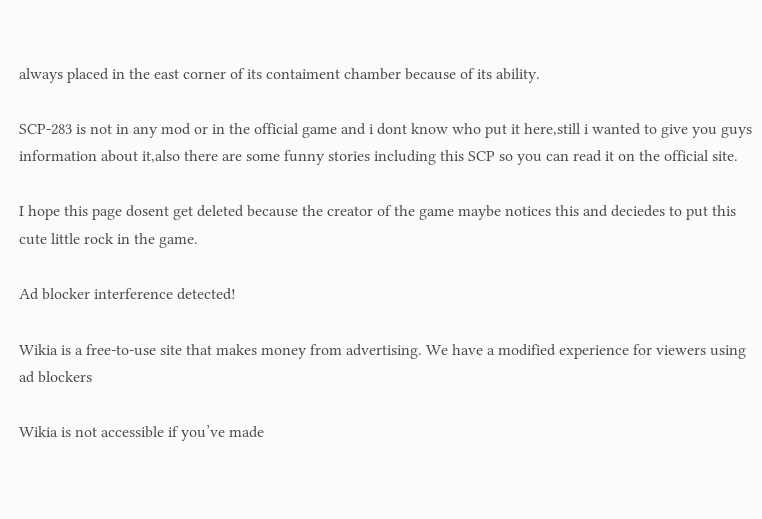always placed in the east corner of its contaiment chamber because of its ability.

SCP-283 is not in any mod or in the official game and i dont know who put it here,still i wanted to give you guys information about it,also there are some funny stories including this SCP so you can read it on the official site.

I hope this page dosent get deleted because the creator of the game maybe notices this and deciedes to put this cute little rock in the game.

Ad blocker interference detected!

Wikia is a free-to-use site that makes money from advertising. We have a modified experience for viewers using ad blockers

Wikia is not accessible if you’ve made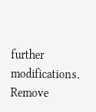further modifications. Remove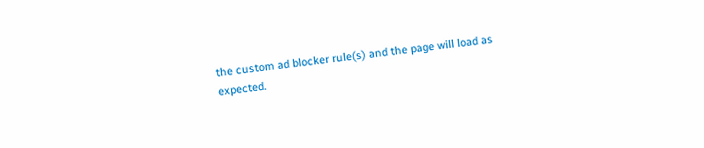the custom ad blocker rule(s) and the page will load as expected.